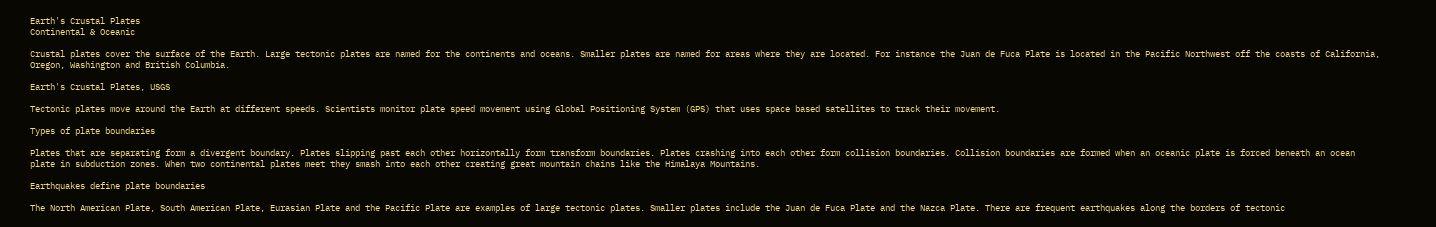Earth's Crustal Plates
Continental & Oceanic

Crustal plates cover the surface of the Earth. Large tectonic plates are named for the continents and oceans. Smaller plates are named for areas where they are located. For instance the Juan de Fuca Plate is located in the Pacific Northwest off the coasts of California, Oregon, Washington and British Columbia.

Earth's Crustal Plates, USGS

Tectonic plates move around the Earth at different speeds. Scientists monitor plate speed movement using Global Positioning System (GPS) that uses space based satellites to track their movement.

Types of plate boundaries

Plates that are separating form a divergent boundary. Plates slipping past each other horizontally form transform boundaries. Plates crashing into each other form collision boundaries. Collision boundaries are formed when an oceanic plate is forced beneath an ocean plate in subduction zones. When two continental plates meet they smash into each other creating great mountain chains like the Himalaya Mountains.

Earthquakes define plate boundaries

The North American Plate, South American Plate, Eurasian Plate and the Pacific Plate are examples of large tectonic plates. Smaller plates include the Juan de Fuca Plate and the Nazca Plate. There are frequent earthquakes along the borders of tectonic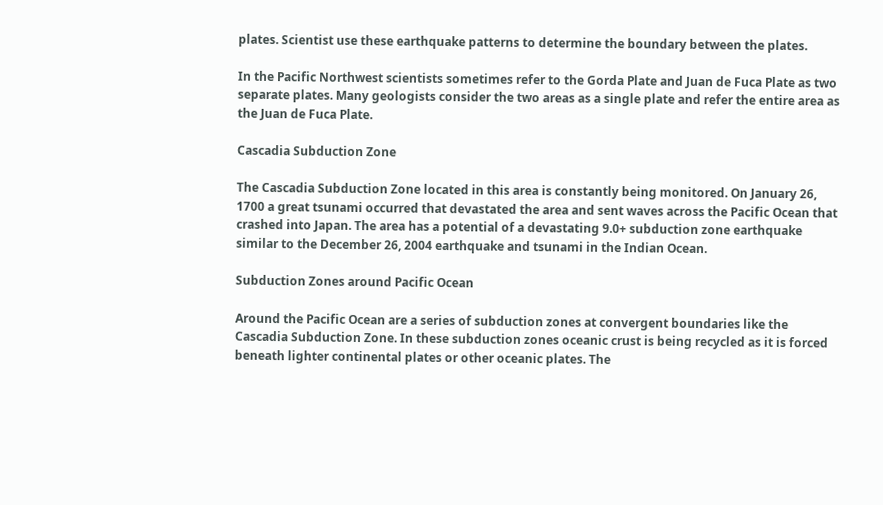plates. Scientist use these earthquake patterns to determine the boundary between the plates.

In the Pacific Northwest scientists sometimes refer to the Gorda Plate and Juan de Fuca Plate as two separate plates. Many geologists consider the two areas as a single plate and refer the entire area as the Juan de Fuca Plate.

Cascadia Subduction Zone

The Cascadia Subduction Zone located in this area is constantly being monitored. On January 26, 1700 a great tsunami occurred that devastated the area and sent waves across the Pacific Ocean that crashed into Japan. The area has a potential of a devastating 9.0+ subduction zone earthquake similar to the December 26, 2004 earthquake and tsunami in the Indian Ocean.

Subduction Zones around Pacific Ocean

Around the Pacific Ocean are a series of subduction zones at convergent boundaries like the Cascadia Subduction Zone. In these subduction zones oceanic crust is being recycled as it is forced beneath lighter continental plates or other oceanic plates. The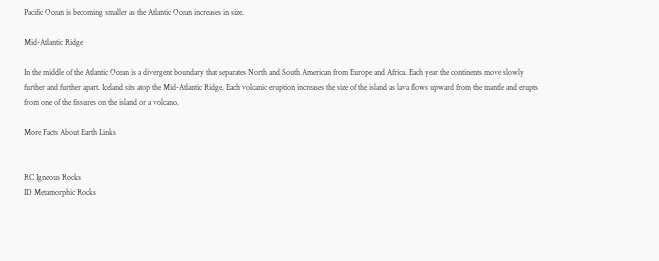Pacific Ocean is becoming smaller as the Atlantic Ocean increases in size.

Mid-Atlantic Ridge

In the middle of the Atlantic Ocean is a divergent boundary that separates North and South American from Europe and Africa. Each year the continents move slowly further and further apart. Iceland sits atop the Mid-Atlantic Ridge. Each volcanic eruption increases the size of the island as lava flows upward from the mantle and erupts from one of the fissures on the island or a volcano.

More Facts About Earth Links


RC Igneous Rocks
ID Metamorphic Rocks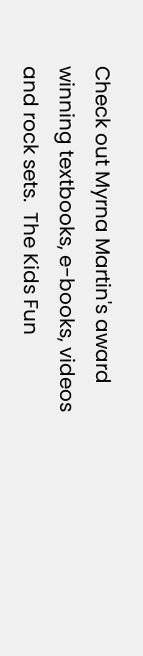Check out Myrna Martin's award winning textbooks, e-books, videos and rock sets.  The Kids Fun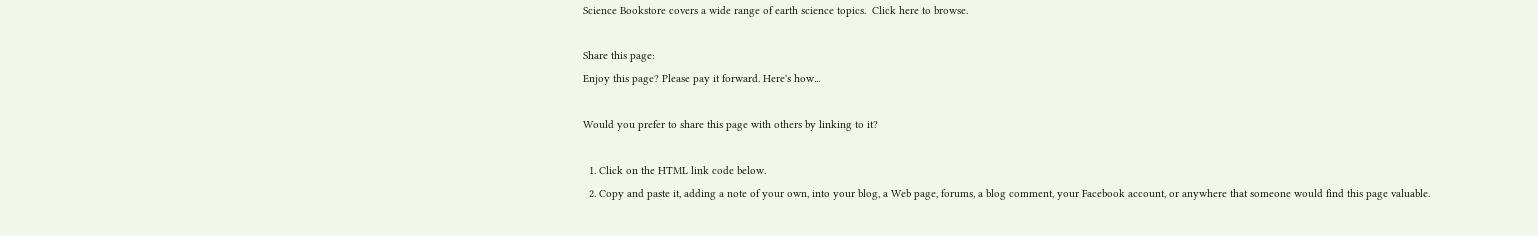Science Bookstore covers a wide range of earth science topics.  Click here to browse.

Share this page:
Enjoy this page? Please pay it forward. Here's how...

Would you prefer to share this page with others by linking to it?

  1. Click on the HTML link code below.
  2. Copy and paste it, adding a note of your own, into your blog, a Web page, forums, a blog comment, your Facebook account, or anywhere that someone would find this page valuable.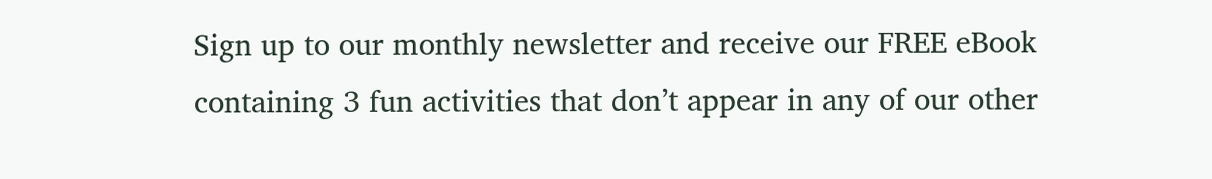Sign up to our monthly newsletter and receive our FREE eBook containing 3 fun activities that don’t appear in any of our other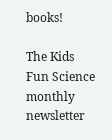books!

The Kids Fun Science monthly newsletter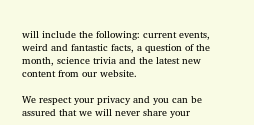will include the following: current events, weird and fantastic facts, a question of the month, science trivia and the latest new content from our website.

We respect your privacy and you can be assured that we will never share your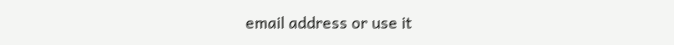email address or use it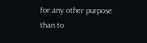for any other purpose than to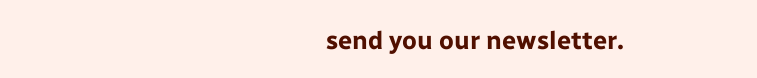send you our newsletter.